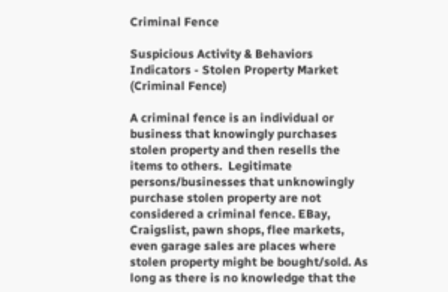Criminal Fence

Suspicious Activity & Behaviors Indicators - Stolen Property Market (Criminal Fence)

A criminal fence is an individual or business that knowingly purchases stolen property and then resells the items to others.  Legitimate persons/businesses that unknowingly purchase stolen property are not considered a criminal fence. EBay, Craigslist, pawn shops, flee markets, even garage sales are places where stolen property might be bought/sold. As long as there is no knowledge that the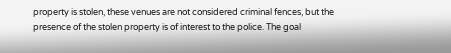property is stolen, these venues are not considered criminal fences, but the presence of the stolen property is of interest to the police. The goal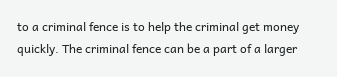to a criminal fence is to help the criminal get money quickly. The criminal fence can be a part of a larger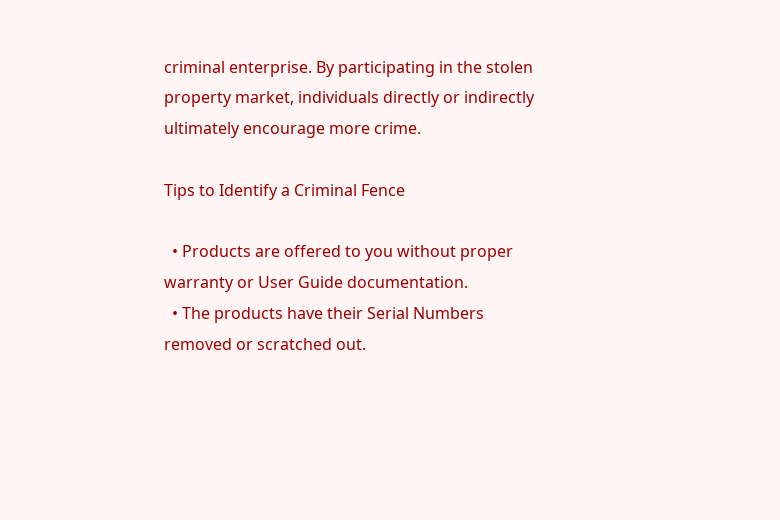criminal enterprise. By participating in the stolen property market, individuals directly or indirectly ultimately encourage more crime.

Tips to Identify a Criminal Fence

  • Products are offered to you without proper warranty or User Guide documentation.
  • The products have their Serial Numbers removed or scratched out.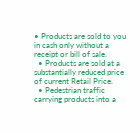• Products are sold to you in cash only without a receipt or bill of sale.
  • Products are sold at a substantially reduced price of current Retail Price.
  • Pedestrian traffic carrying products into a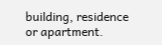building, residence or apartment.